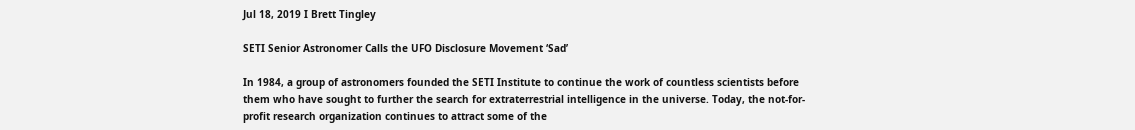Jul 18, 2019 I Brett Tingley

SETI Senior Astronomer Calls the UFO Disclosure Movement ‘Sad’

In 1984, a group of astronomers founded the SETI Institute to continue the work of countless scientists before them who have sought to further the search for extraterrestrial intelligence in the universe. Today, the not-for-profit research organization continues to attract some of the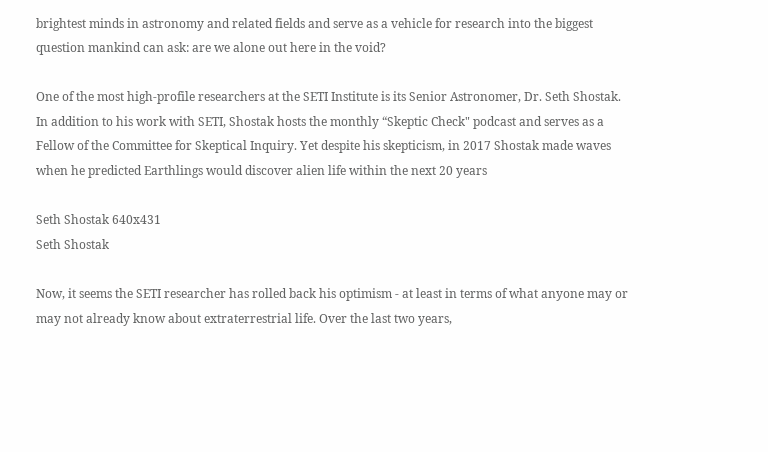brightest minds in astronomy and related fields and serve as a vehicle for research into the biggest question mankind can ask: are we alone out here in the void?

One of the most high-profile researchers at the SETI Institute is its Senior Astronomer, Dr. Seth Shostak. In addition to his work with SETI, Shostak hosts the monthly “Skeptic Check" podcast and serves as a Fellow of the Committee for Skeptical Inquiry. Yet despite his skepticism, in 2017 Shostak made waves when he predicted Earthlings would discover alien life within the next 20 years

Seth Shostak 640x431
Seth Shostak

Now, it seems the SETI researcher has rolled back his optimism - at least in terms of what anyone may or may not already know about extraterrestrial life. Over the last two years,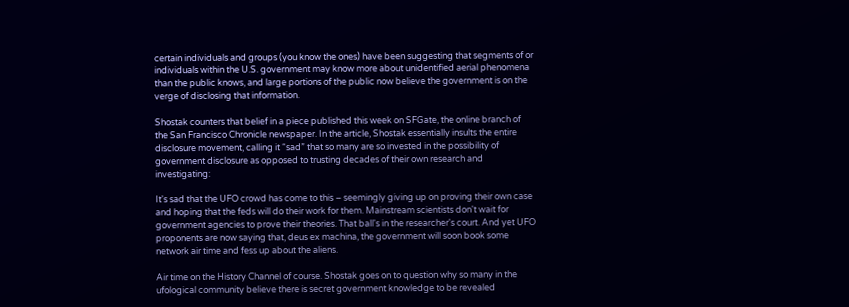certain individuals and groups (you know the ones) have been suggesting that segments of or individuals within the U.S. government may know more about unidentified aerial phenomena than the public knows, and large portions of the public now believe the government is on the verge of disclosing that information.

Shostak counters that belief in a piece published this week on SFGate, the online branch of the San Francisco Chronicle newspaper. In the article, Shostak essentially insults the entire disclosure movement, calling it “sad” that so many are so invested in the possibility of government disclosure as opposed to trusting decades of their own research and investigating:

It's sad that the UFO crowd has come to this – seemingly giving up on proving their own case and hoping that the feds will do their work for them. Mainstream scientists don't wait for government agencies to prove their theories. That ball's in the researcher's court. And yet UFO proponents are now saying that, deus ex machina, the government will soon book some network air time and fess up about the aliens.

Air time on the History Channel of course. Shostak goes on to question why so many in the ufological community believe there is secret government knowledge to be revealed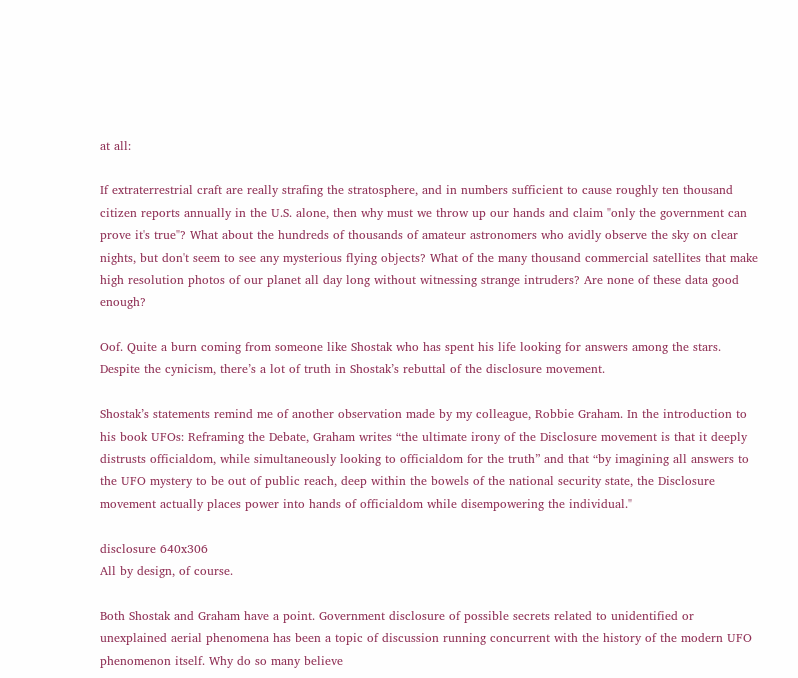at all:

If extraterrestrial craft are really strafing the stratosphere, and in numbers sufficient to cause roughly ten thousand citizen reports annually in the U.S. alone, then why must we throw up our hands and claim "only the government can prove it's true"? What about the hundreds of thousands of amateur astronomers who avidly observe the sky on clear nights, but don't seem to see any mysterious flying objects? What of the many thousand commercial satellites that make high resolution photos of our planet all day long without witnessing strange intruders? Are none of these data good enough?

Oof. Quite a burn coming from someone like Shostak who has spent his life looking for answers among the stars. Despite the cynicism, there’s a lot of truth in Shostak’s rebuttal of the disclosure movement.

Shostak’s statements remind me of another observation made by my colleague, Robbie Graham. In the introduction to his book UFOs: Reframing the Debate, Graham writes “the ultimate irony of the Disclosure movement is that it deeply distrusts officialdom, while simultaneously looking to officialdom for the truth” and that “by imagining all answers to the UFO mystery to be out of public reach, deep within the bowels of the national security state, the Disclosure movement actually places power into hands of officialdom while disempowering the individual."

disclosure 640x306
All by design, of course.

Both Shostak and Graham have a point. Government disclosure of possible secrets related to unidentified or unexplained aerial phenomena has been a topic of discussion running concurrent with the history of the modern UFO phenomenon itself. Why do so many believe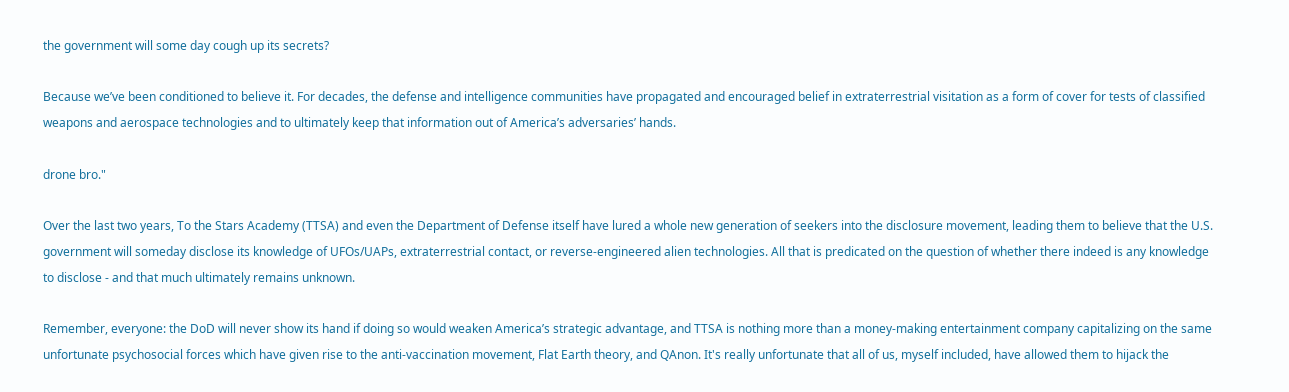the government will some day cough up its secrets?

Because we’ve been conditioned to believe it. For decades, the defense and intelligence communities have propagated and encouraged belief in extraterrestrial visitation as a form of cover for tests of classified weapons and aerospace technologies and to ultimately keep that information out of America’s adversaries’ hands.

drone bro."

Over the last two years, To the Stars Academy (TTSA) and even the Department of Defense itself have lured a whole new generation of seekers into the disclosure movement, leading them to believe that the U.S. government will someday disclose its knowledge of UFOs/UAPs, extraterrestrial contact, or reverse-engineered alien technologies. All that is predicated on the question of whether there indeed is any knowledge to disclose - and that much ultimately remains unknown.

Remember, everyone: the DoD will never show its hand if doing so would weaken America’s strategic advantage, and TTSA is nothing more than a money-making entertainment company capitalizing on the same unfortunate psychosocial forces which have given rise to the anti-vaccination movement, Flat Earth theory, and QAnon. It's really unfortunate that all of us, myself included, have allowed them to hijack the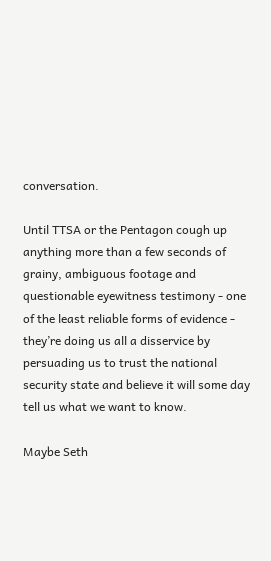conversation.

Until TTSA or the Pentagon cough up anything more than a few seconds of grainy, ambiguous footage and questionable eyewitness testimony - one of the least reliable forms of evidence - they’re doing us all a disservice by persuading us to trust the national security state and believe it will some day tell us what we want to know.

Maybe Seth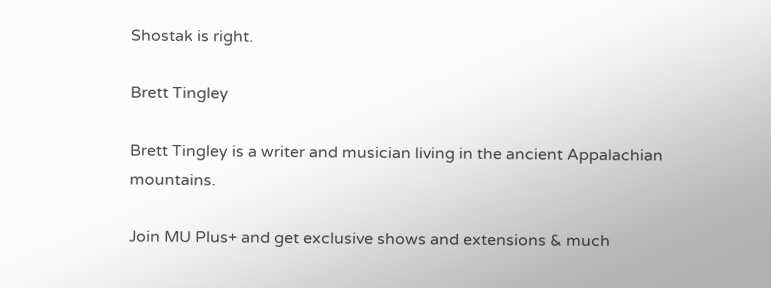Shostak is right.

Brett Tingley

Brett Tingley is a writer and musician living in the ancient Appalachian mountains.

Join MU Plus+ and get exclusive shows and extensions & much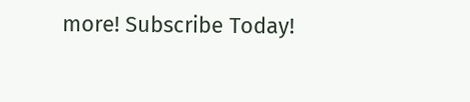more! Subscribe Today!